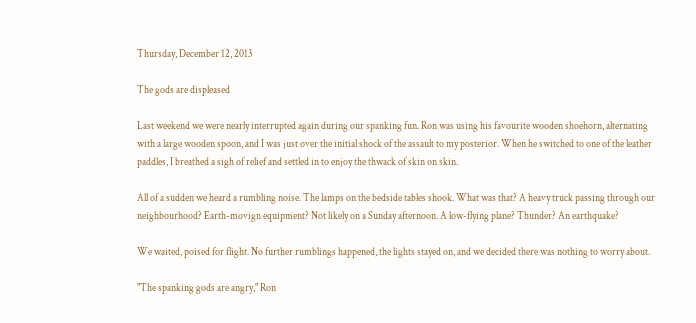Thursday, December 12, 2013

The gods are displeased

Last weekend we were nearly interrupted again during our spanking fun. Ron was using his favourite wooden shoehorn, alternating with a large wooden spoon, and I was just over the initial shock of the assault to my posterior. When he switched to one of the leather paddles, I breathed a sigh of relief and settled in to enjoy the thwack of skin on skin.

All of a sudden we heard a rumbling noise. The lamps on the bedside tables shook. What was that? A heavy truck passing through our neighbourhood? Earth-movign equipment? Not likely on a Sunday afternoon. A low-flying plane? Thunder? An earthquake?

We waited, poised for flight. No further rumblings happened, the lights stayed on, and we decided there was nothing to worry about.

"The spanking gods are angry," Ron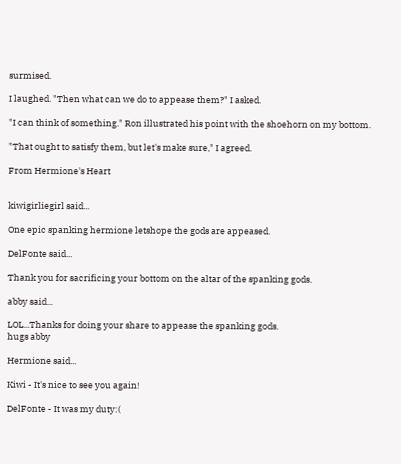surmised.

I laughed. "Then what can we do to appease them?" I asked.

"I can think of something." Ron illustrated his point with the shoehorn on my bottom.

"That ought to satisfy them, but let's make sure," I agreed.

From Hermione's Heart


kiwigirliegirl said...

One epic spanking hermione letshope the gods are appeased.

DelFonte said...

Thank you for sacrificing your bottom on the altar of the spanking gods.

abby said...

LOL...Thanks for doing your share to appease the spanking gods.
hugs abby

Hermione said...

Kiwi - It's nice to see you again!

DelFonte - It was my duty:(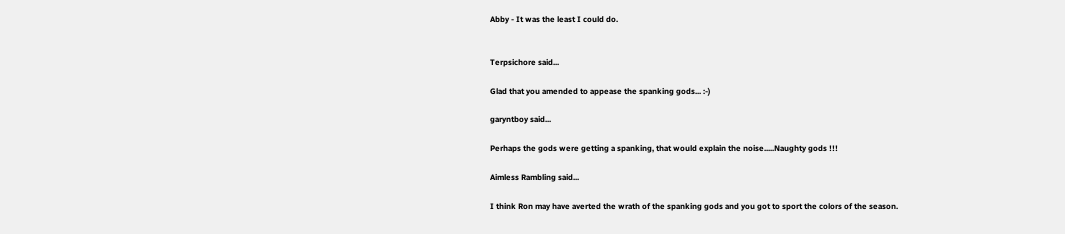Abby - It was the least I could do.


Terpsichore said...

Glad that you amended to appease the spanking gods... :-)

garyntboy said...

Perhaps the gods were getting a spanking, that would explain the noise.....Naughty gods !!!

Aimless Rambling said...

I think Ron may have averted the wrath of the spanking gods and you got to sport the colors of the season.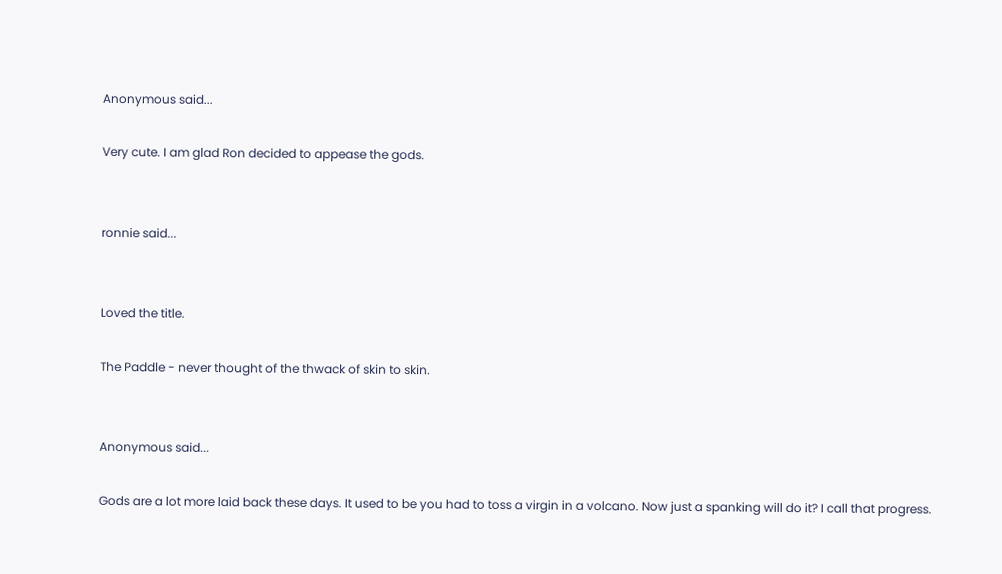Anonymous said...

Very cute. I am glad Ron decided to appease the gods.


ronnie said...


Loved the title.

The Paddle - never thought of the thwack of skin to skin.


Anonymous said...

Gods are a lot more laid back these days. It used to be you had to toss a virgin in a volcano. Now just a spanking will do it? I call that progress.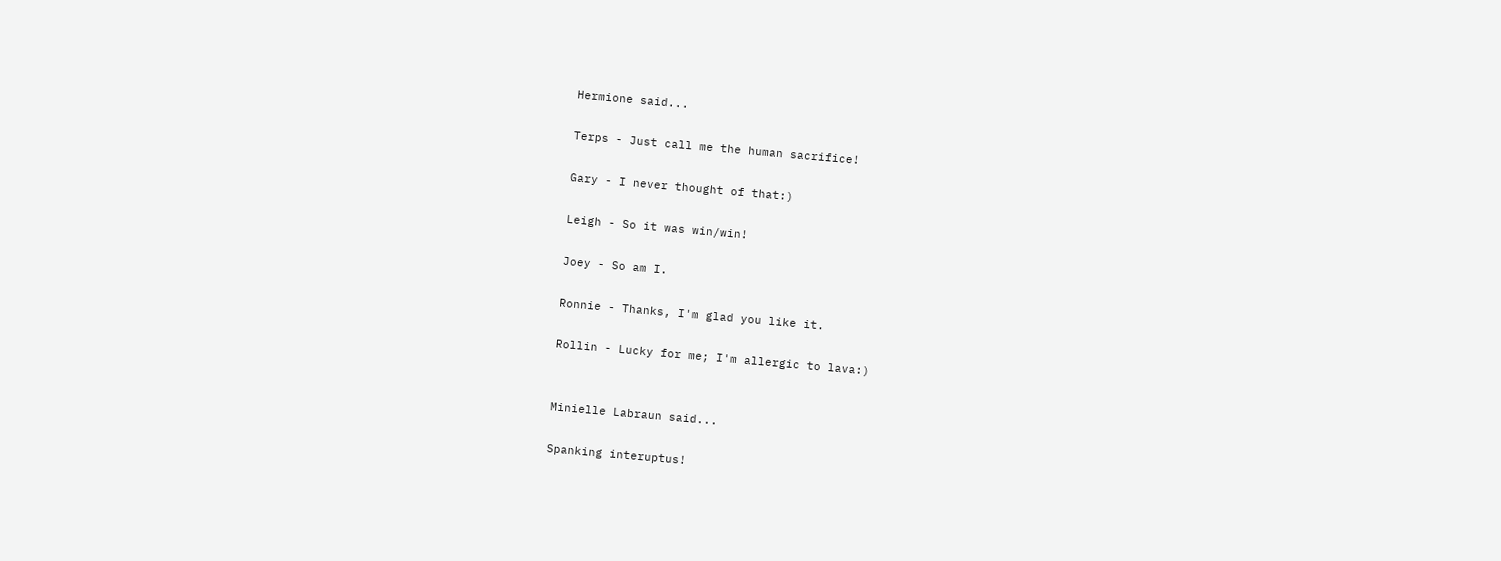Hermione said...

Terps - Just call me the human sacrifice!

Gary - I never thought of that:)

Leigh - So it was win/win!

Joey - So am I.

Ronnie - Thanks, I'm glad you like it.

Rollin - Lucky for me; I'm allergic to lava:)


Minielle Labraun said...

Spanking interuptus!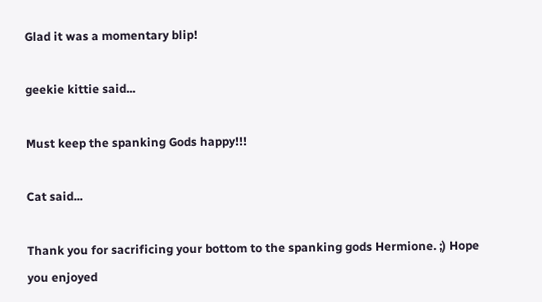Glad it was a momentary blip!

geekie kittie said...

Must keep the spanking Gods happy!!!

Cat said...

Thank you for sacrificing your bottom to the spanking gods Hermione. ;) Hope you enjoyed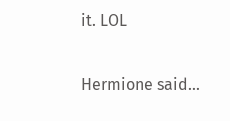it. LOL

Hermione said...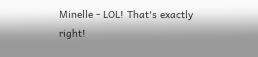Minelle - LOL! That's exactly right!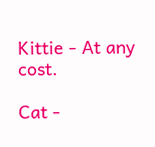Kittie - At any cost.

Cat -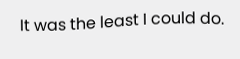It was the least I could do.